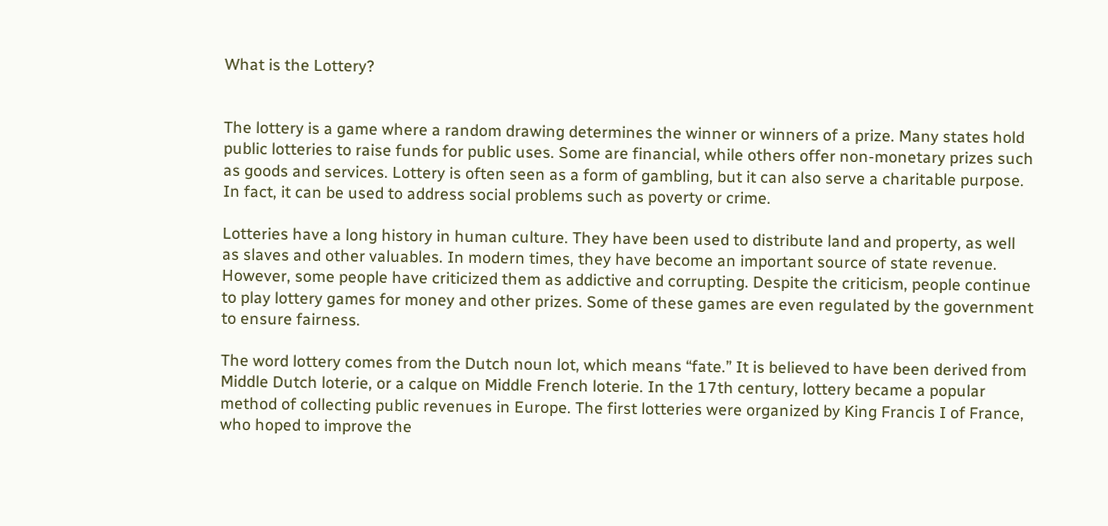What is the Lottery?


The lottery is a game where a random drawing determines the winner or winners of a prize. Many states hold public lotteries to raise funds for public uses. Some are financial, while others offer non-monetary prizes such as goods and services. Lottery is often seen as a form of gambling, but it can also serve a charitable purpose. In fact, it can be used to address social problems such as poverty or crime.

Lotteries have a long history in human culture. They have been used to distribute land and property, as well as slaves and other valuables. In modern times, they have become an important source of state revenue. However, some people have criticized them as addictive and corrupting. Despite the criticism, people continue to play lottery games for money and other prizes. Some of these games are even regulated by the government to ensure fairness.

The word lottery comes from the Dutch noun lot, which means “fate.” It is believed to have been derived from Middle Dutch loterie, or a calque on Middle French loterie. In the 17th century, lottery became a popular method of collecting public revenues in Europe. The first lotteries were organized by King Francis I of France, who hoped to improve the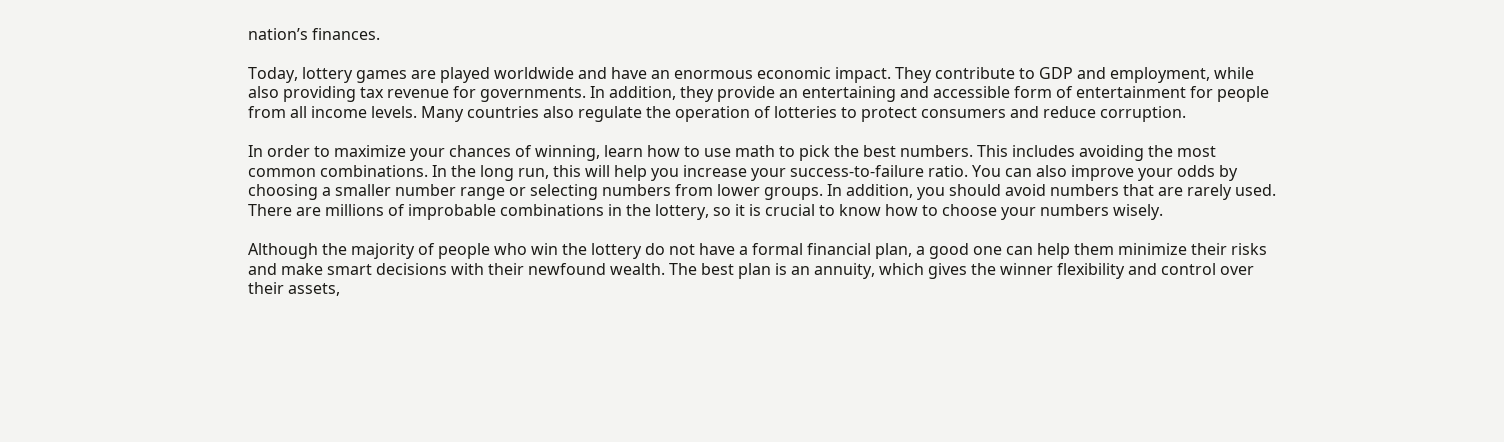nation’s finances.

Today, lottery games are played worldwide and have an enormous economic impact. They contribute to GDP and employment, while also providing tax revenue for governments. In addition, they provide an entertaining and accessible form of entertainment for people from all income levels. Many countries also regulate the operation of lotteries to protect consumers and reduce corruption.

In order to maximize your chances of winning, learn how to use math to pick the best numbers. This includes avoiding the most common combinations. In the long run, this will help you increase your success-to-failure ratio. You can also improve your odds by choosing a smaller number range or selecting numbers from lower groups. In addition, you should avoid numbers that are rarely used. There are millions of improbable combinations in the lottery, so it is crucial to know how to choose your numbers wisely.

Although the majority of people who win the lottery do not have a formal financial plan, a good one can help them minimize their risks and make smart decisions with their newfound wealth. The best plan is an annuity, which gives the winner flexibility and control over their assets,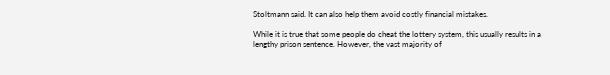Stoltmann said. It can also help them avoid costly financial mistakes.

While it is true that some people do cheat the lottery system, this usually results in a lengthy prison sentence. However, the vast majority of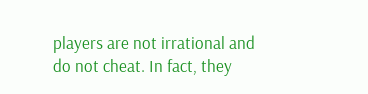players are not irrational and do not cheat. In fact, they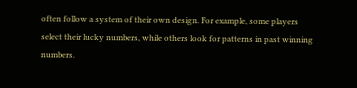often follow a system of their own design. For example, some players select their lucky numbers, while others look for patterns in past winning numbers.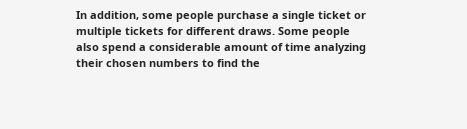In addition, some people purchase a single ticket or multiple tickets for different draws. Some people also spend a considerable amount of time analyzing their chosen numbers to find the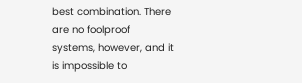best combination. There are no foolproof systems, however, and it is impossible to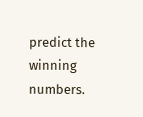predict the winning numbers.